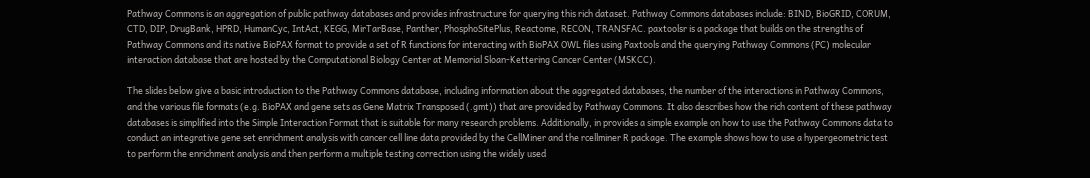Pathway Commons is an aggregation of public pathway databases and provides infrastructure for querying this rich dataset. Pathway Commons databases include: BIND, BioGRID, CORUM, CTD, DIP, DrugBank, HPRD, HumanCyc, IntAct, KEGG, MirTarBase, Panther, PhosphoSitePlus, Reactome, RECON, TRANSFAC. paxtoolsr is a package that builds on the strengths of Pathway Commons and its native BioPAX format to provide a set of R functions for interacting with BioPAX OWL files using Paxtools and the querying Pathway Commons (PC) molecular interaction database that are hosted by the Computational Biology Center at Memorial Sloan-Kettering Cancer Center (MSKCC).

The slides below give a basic introduction to the Pathway Commons database, including information about the aggregated databases, the number of the interactions in Pathway Commons, and the various file formats (e.g. BioPAX and gene sets as Gene Matrix Transposed (.gmt)) that are provided by Pathway Commons. It also describes how the rich content of these pathway databases is simplified into the Simple Interaction Format that is suitable for many research problems. Additionally, in provides a simple example on how to use the Pathway Commons data to conduct an integrative gene set enrichment analysis with cancer cell line data provided by the CellMiner and the rcellminer R package. The example shows how to use a hypergeometric test to perform the enrichment analysis and then perform a multiple testing correction using the widely used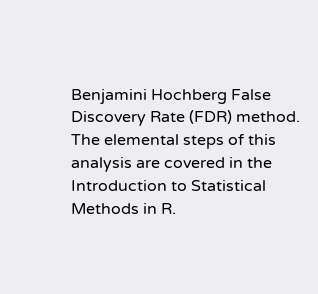Benjamini Hochberg False Discovery Rate (FDR) method. The elemental steps of this analysis are covered in the Introduction to Statistical Methods in R.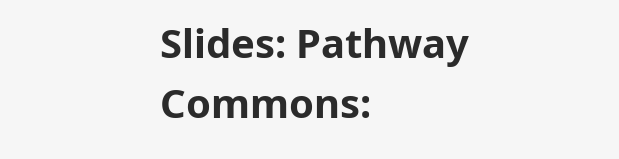Slides: Pathway Commons: